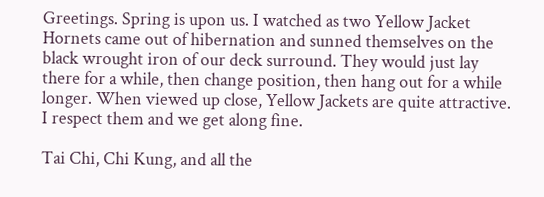Greetings. Spring is upon us. I watched as two Yellow Jacket Hornets came out of hibernation and sunned themselves on the black wrought iron of our deck surround. They would just lay there for a while, then change position, then hang out for a while longer. When viewed up close, Yellow Jackets are quite attractive. I respect them and we get along fine.

Tai Chi, Chi Kung, and all the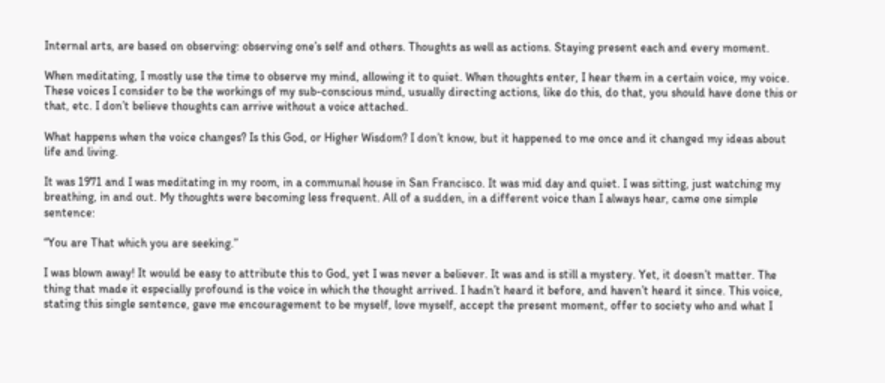Internal arts, are based on observing: observing one’s self and others. Thoughts as well as actions. Staying present each and every moment.

When meditating, I mostly use the time to observe my mind, allowing it to quiet. When thoughts enter, I hear them in a certain voice, my voice. These voices I consider to be the workings of my sub-conscious mind, usually directing actions, like do this, do that, you should have done this or that, etc. I don’t believe thoughts can arrive without a voice attached.

What happens when the voice changes? Is this God, or Higher Wisdom? I don’t know, but it happened to me once and it changed my ideas about life and living.

It was 1971 and I was meditating in my room, in a communal house in San Francisco. It was mid day and quiet. I was sitting, just watching my breathing, in and out. My thoughts were becoming less frequent. All of a sudden, in a different voice than I always hear, came one simple sentence:

“You are That which you are seeking.”

I was blown away! It would be easy to attribute this to God, yet I was never a believer. It was and is still a mystery. Yet, it doesn’t matter. The thing that made it especially profound is the voice in which the thought arrived. I hadn’t heard it before, and haven’t heard it since. This voice, stating this single sentence, gave me encouragement to be myself, love myself, accept the present moment, offer to society who and what I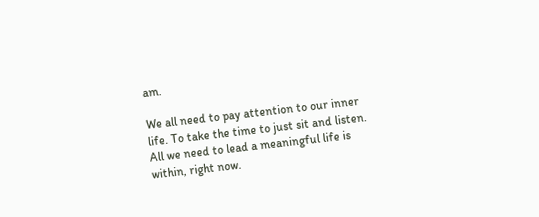am.

We all need to pay attention to our inner life. To take the time to just sit and listen. All we need to lead a meaningful life is within, right now.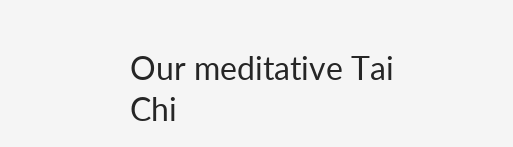Our meditative Tai Chi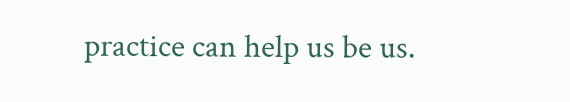practice can help us be us.